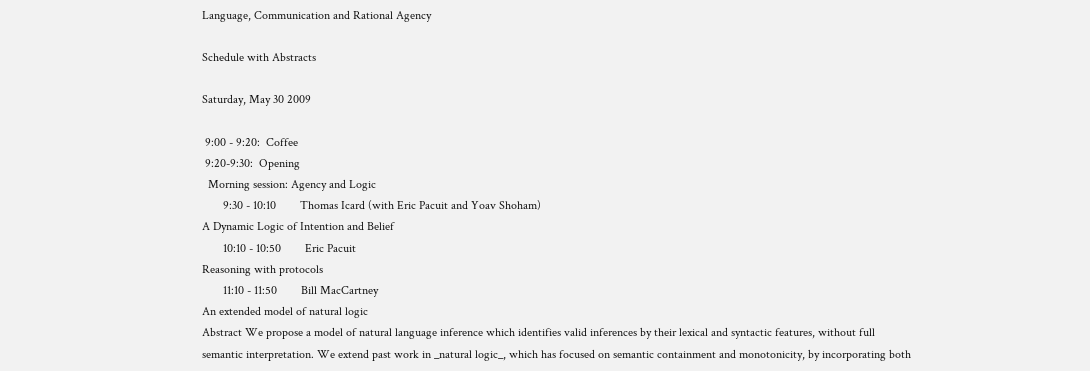Language, Communication and Rational Agency

Schedule with Abstracts

Saturday, May 30 2009

 9:00 - 9:20:  Coffee
 9:20-9:30:  Opening
  Morning session: Agency and Logic
       9:30 - 10:10        Thomas Icard (with Eric Pacuit and Yoav Shoham)
A Dynamic Logic of Intention and Belief
       10:10 - 10:50        Eric Pacuit
Reasoning with protocols
       11:10 - 11:50        Bill MacCartney
An extended model of natural logic
Abstract We propose a model of natural language inference which identifies valid inferences by their lexical and syntactic features, without full semantic interpretation. We extend past work in _natural logic_, which has focused on semantic containment and monotonicity, by incorporating both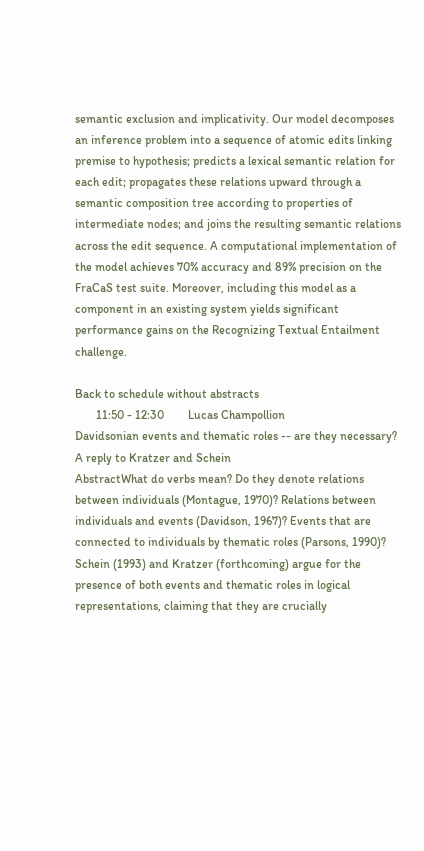semantic exclusion and implicativity. Our model decomposes an inference problem into a sequence of atomic edits linking premise to hypothesis; predicts a lexical semantic relation for each edit; propagates these relations upward through a semantic composition tree according to properties of intermediate nodes; and joins the resulting semantic relations across the edit sequence. A computational implementation of the model achieves 70% accuracy and 89% precision on the FraCaS test suite. Moreover, including this model as a component in an existing system yields significant performance gains on the Recognizing Textual Entailment challenge.

Back to schedule without abstracts
       11:50 - 12:30        Lucas Champollion
Davidsonian events and thematic roles -- are they necessary? A reply to Kratzer and Schein
AbstractWhat do verbs mean? Do they denote relations between individuals (Montague, 1970)? Relations between individuals and events (Davidson, 1967)? Events that are connected to individuals by thematic roles (Parsons, 1990)? Schein (1993) and Kratzer (forthcoming) argue for the presence of both events and thematic roles in logical representations, claiming that they are crucially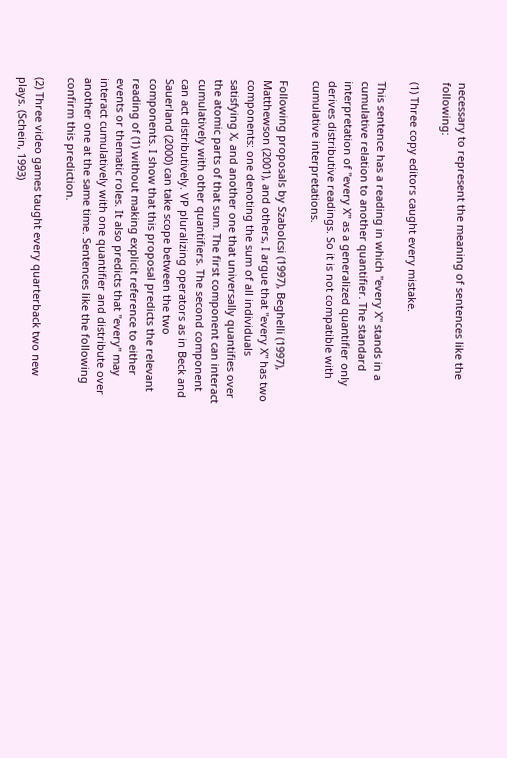necessary to represent the meaning of sentences like the following:

(1) Three copy editors caught every mistake.

This sentence has a reading in which "every X" stands in a cumulative relation to another quantifier. The standard interpretation of "every X" as a generalized quantifier only derives distributive readings. So it is not compatible with cumulative interpretations.

Following proposals by Szabolcsi (1997), Beghelli (1997), Matthewson (2001), and others, I argue that "every X" has two components: one denoting the sum of all individuals satisfying X, and another one that universally quantifies over the atomic parts of that sum. The first component can interact cumulatively with other quantifiers. The second component can act distributively. VP pluralizing operators as in Beck and Sauerland (2000) can take scope between the two components. I show that this proposal predicts the relevant reading of (1) without making explicit reference to either events or thematic roles. It also predicts that "every" may interact cumulatively with one quantifier and distribute over another one at the same time. Sentences like the following confirm this prediction.

(2) Three video games taught every quarterback two new plays. (Schein, 1993)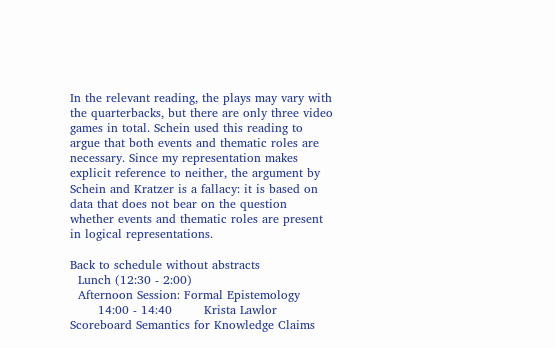In the relevant reading, the plays may vary with the quarterbacks, but there are only three video games in total. Schein used this reading to argue that both events and thematic roles are necessary. Since my representation makes explicit reference to neither, the argument by Schein and Kratzer is a fallacy: it is based on data that does not bear on the question whether events and thematic roles are present in logical representations.

Back to schedule without abstracts
  Lunch (12:30 - 2:00)
  Afternoon Session: Formal Epistemology
       14:00 - 14:40        Krista Lawlor
Scoreboard Semantics for Knowledge Claims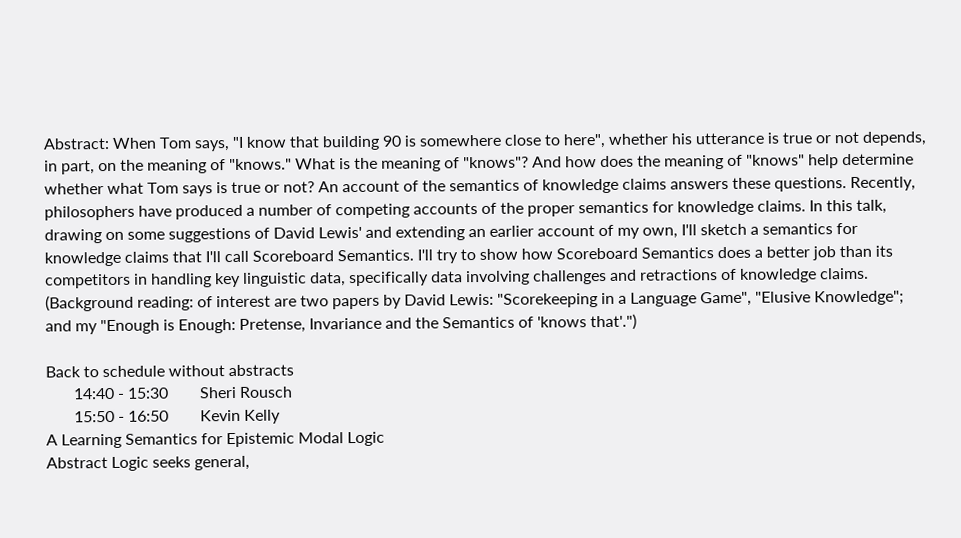Abstract: When Tom says, "I know that building 90 is somewhere close to here", whether his utterance is true or not depends, in part, on the meaning of "knows." What is the meaning of "knows"? And how does the meaning of "knows" help determine whether what Tom says is true or not? An account of the semantics of knowledge claims answers these questions. Recently, philosophers have produced a number of competing accounts of the proper semantics for knowledge claims. In this talk, drawing on some suggestions of David Lewis' and extending an earlier account of my own, I'll sketch a semantics for knowledge claims that I'll call Scoreboard Semantics. I'll try to show how Scoreboard Semantics does a better job than its competitors in handling key linguistic data, specifically data involving challenges and retractions of knowledge claims. (Background reading: of interest are two papers by David Lewis: "Scorekeeping in a Language Game", "Elusive Knowledge"; and my "Enough is Enough: Pretense, Invariance and the Semantics of 'knows that'.")

Back to schedule without abstracts
       14:40 - 15:30        Sheri Rousch
       15:50 - 16:50        Kevin Kelly
A Learning Semantics for Epistemic Modal Logic
Abstract Logic seeks general,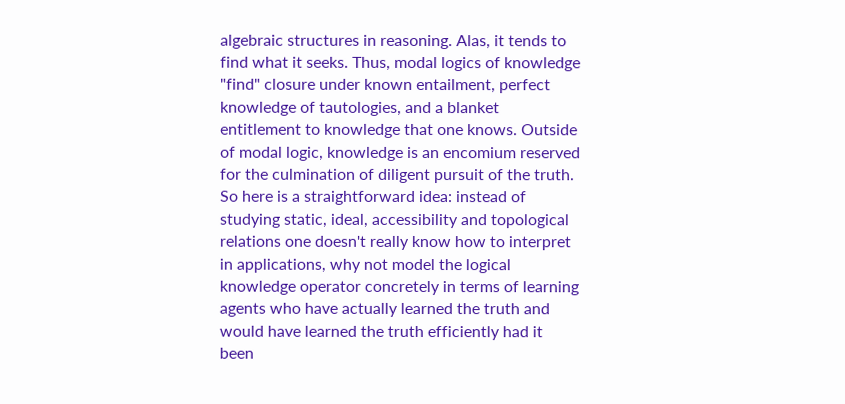algebraic structures in reasoning. Alas, it tends to find what it seeks. Thus, modal logics of knowledge "find" closure under known entailment, perfect knowledge of tautologies, and a blanket entitlement to knowledge that one knows. Outside of modal logic, knowledge is an encomium reserved for the culmination of diligent pursuit of the truth. So here is a straightforward idea: instead of studying static, ideal, accessibility and topological relations one doesn't really know how to interpret in applications, why not model the logical knowledge operator concretely in terms of learning agents who have actually learned the truth and would have learned the truth efficiently had it been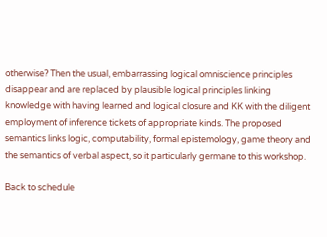otherwise? Then the usual, embarrassing logical omniscience principles disappear and are replaced by plausible logical principles linking knowledge with having learned and logical closure and KK with the diligent employment of inference tickets of appropriate kinds. The proposed semantics links logic, computability, formal epistemology, game theory and the semantics of verbal aspect, so it particularly germane to this workshop.

Back to schedule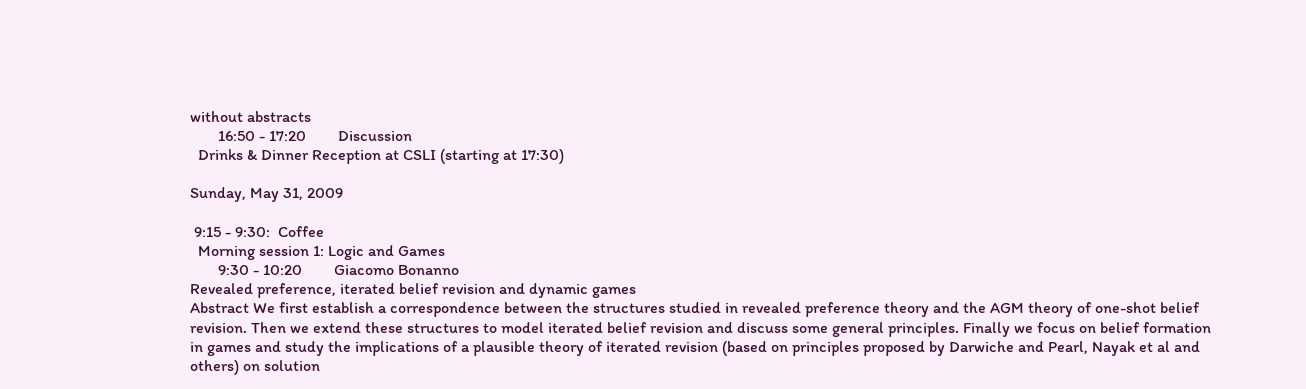without abstracts
       16:50 - 17:20        Discussion
  Drinks & Dinner Reception at CSLI (starting at 17:30)

Sunday, May 31, 2009

 9:15 - 9:30:  Coffee
  Morning session 1: Logic and Games
       9:30 - 10:20        Giacomo Bonanno
Revealed preference, iterated belief revision and dynamic games
Abstract We first establish a correspondence between the structures studied in revealed preference theory and the AGM theory of one-shot belief revision. Then we extend these structures to model iterated belief revision and discuss some general principles. Finally we focus on belief formation in games and study the implications of a plausible theory of iterated revision (based on principles proposed by Darwiche and Pearl, Nayak et al and others) on solution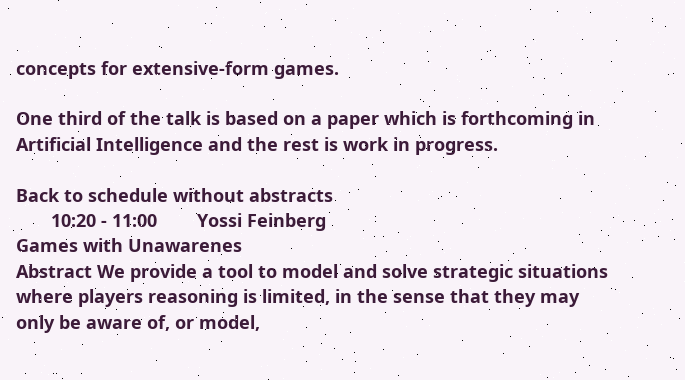concepts for extensive-form games.

One third of the talk is based on a paper which is forthcoming in Artificial Intelligence and the rest is work in progress.

Back to schedule without abstracts
       10:20 - 11:00        Yossi Feinberg
Games with Unawarenes
Abstract We provide a tool to model and solve strategic situations where players reasoning is limited, in the sense that they may only be aware of, or model,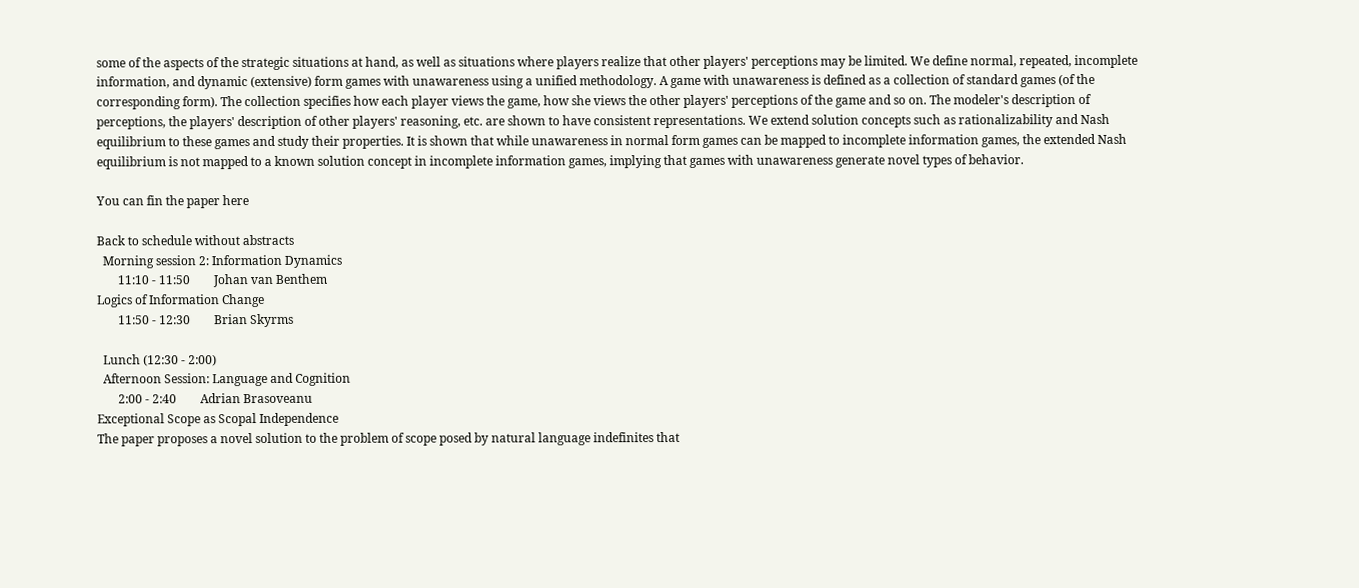some of the aspects of the strategic situations at hand, as well as situations where players realize that other players' perceptions may be limited. We define normal, repeated, incomplete information, and dynamic (extensive) form games with unawareness using a unified methodology. A game with unawareness is defined as a collection of standard games (of the corresponding form). The collection specifies how each player views the game, how she views the other players' perceptions of the game and so on. The modeler's description of perceptions, the players' description of other players' reasoning, etc. are shown to have consistent representations. We extend solution concepts such as rationalizability and Nash equilibrium to these games and study their properties. It is shown that while unawareness in normal form games can be mapped to incomplete information games, the extended Nash equilibrium is not mapped to a known solution concept in incomplete information games, implying that games with unawareness generate novel types of behavior.

You can fin the paper here

Back to schedule without abstracts
  Morning session 2: Information Dynamics
       11:10 - 11:50        Johan van Benthem
Logics of Information Change
       11:50 - 12:30        Brian Skyrms

  Lunch (12:30 - 2:00)
  Afternoon Session: Language and Cognition
       2:00 - 2:40        Adrian Brasoveanu
Exceptional Scope as Scopal Independence
The paper proposes a novel solution to the problem of scope posed by natural language indefinites that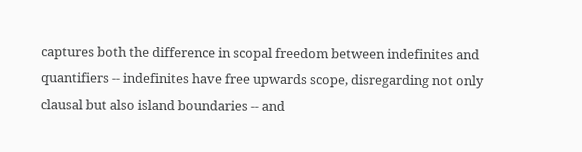captures both the difference in scopal freedom between indefinites and quantifiers -- indefinites have free upwards scope, disregarding not only clausal but also island boundaries -- and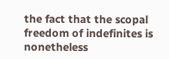the fact that the scopal freedom of indefinites is nonetheless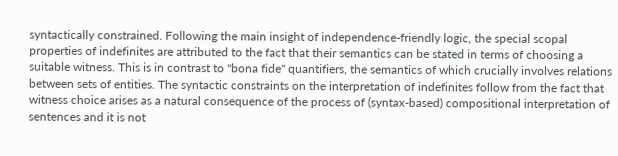syntactically constrained. Following the main insight of independence-friendly logic, the special scopal properties of indefinites are attributed to the fact that their semantics can be stated in terms of choosing a suitable witness. This is in contrast to "bona fide" quantifiers, the semantics of which crucially involves relations between sets of entities. The syntactic constraints on the interpretation of indefinites follow from the fact that witness choice arises as a natural consequence of the process of (syntax-based) compositional interpretation of sentences and it is not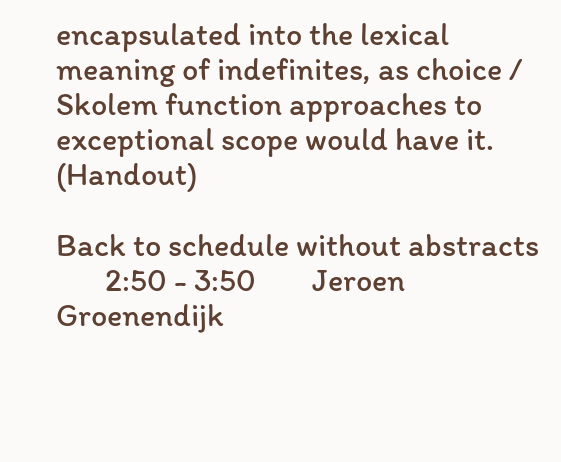encapsulated into the lexical meaning of indefinites, as choice / Skolem function approaches to exceptional scope would have it. (Handout)

Back to schedule without abstracts
       2:50 - 3:50        Jeroen Groenendijk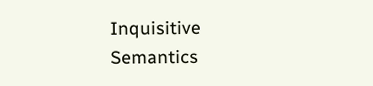Inquisitive Semantics